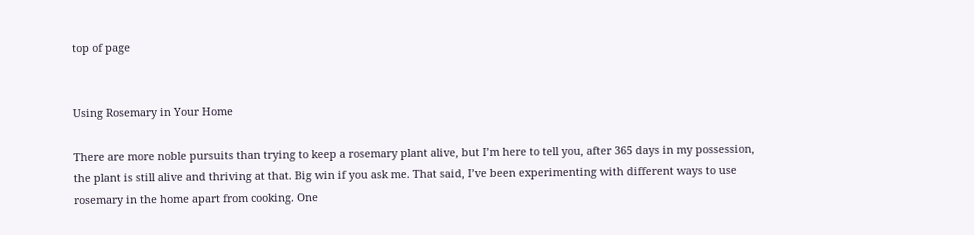top of page


Using Rosemary in Your Home

There are more noble pursuits than trying to keep a rosemary plant alive, but I’m here to tell you, after 365 days in my possession, the plant is still alive and thriving at that. Big win if you ask me. That said, I’ve been experimenting with different ways to use rosemary in the home apart from cooking. One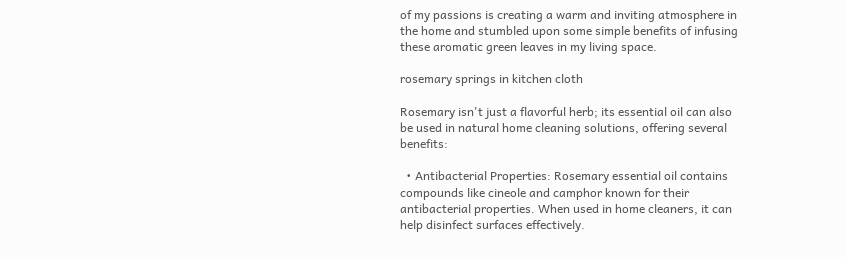of my passions is creating a warm and inviting atmosphere in the home and stumbled upon some simple benefits of infusing these aromatic green leaves in my living space.

rosemary springs in kitchen cloth

Rosemary isn't just a flavorful herb; its essential oil can also be used in natural home cleaning solutions, offering several benefits:

  • Antibacterial Properties: Rosemary essential oil contains compounds like cineole and camphor known for their antibacterial properties. When used in home cleaners, it can help disinfect surfaces effectively.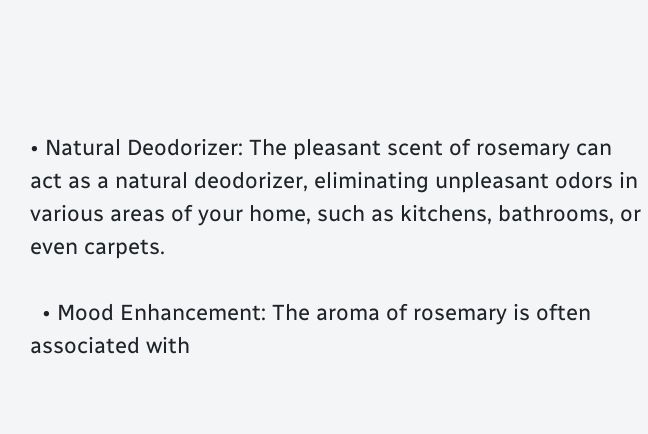• Natural Deodorizer: The pleasant scent of rosemary can act as a natural deodorizer, eliminating unpleasant odors in various areas of your home, such as kitchens, bathrooms, or even carpets.

  • Mood Enhancement: The aroma of rosemary is often associated with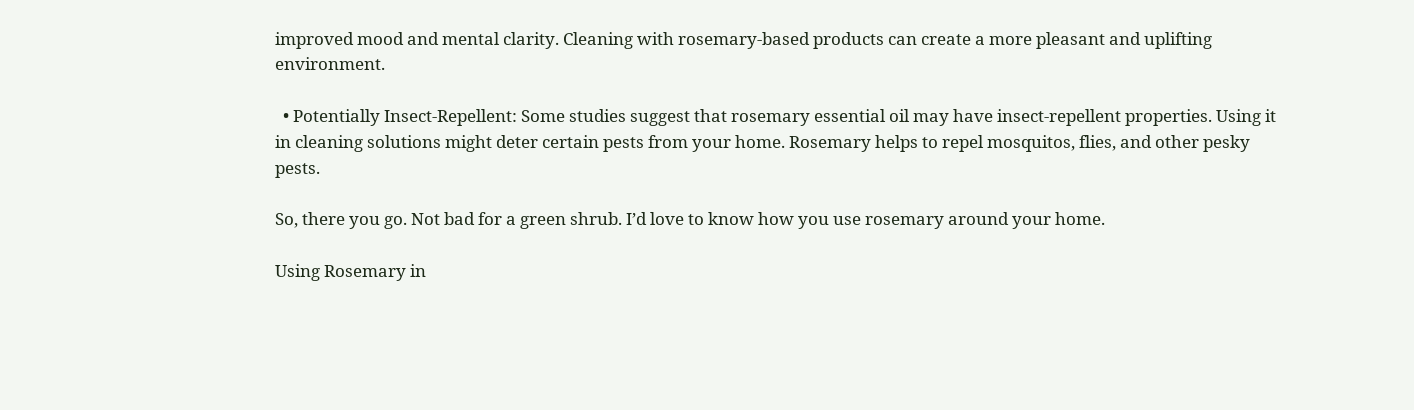improved mood and mental clarity. Cleaning with rosemary-based products can create a more pleasant and uplifting environment.

  • Potentially Insect-Repellent: Some studies suggest that rosemary essential oil may have insect-repellent properties. Using it in cleaning solutions might deter certain pests from your home. Rosemary helps to repel mosquitos, flies, and other pesky pests.

So, there you go. Not bad for a green shrub. I’d love to know how you use rosemary around your home.

Using Rosemary in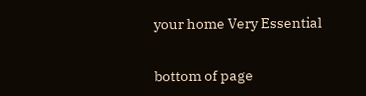your home Very Essential


bottom of page